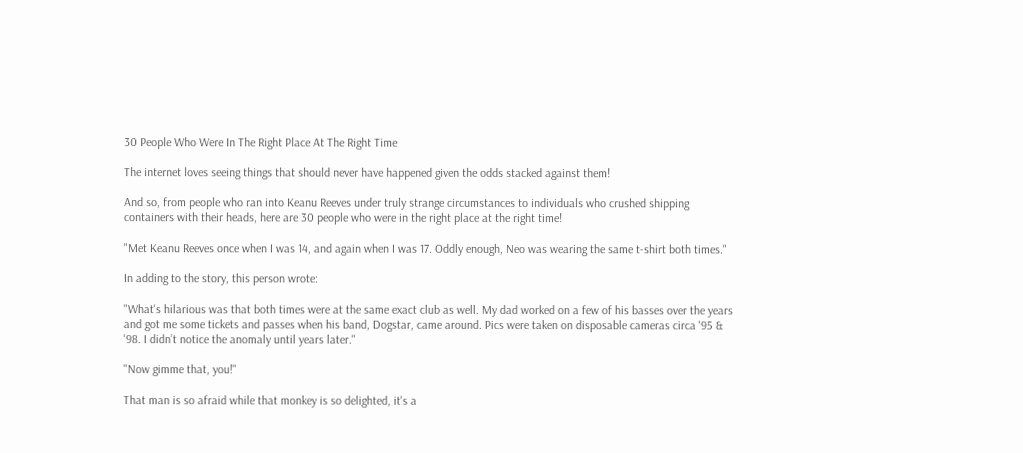30 People Who Were In The Right Place At The Right Time

The internet loves seeing things that should never have happened given the odds stacked against them!

And so, from people who ran into Keanu Reeves under truly strange circumstances to individuals who crushed shipping containers with their heads, here are 30 people who were in the right place at the right time!

"Met Keanu Reeves once when I was 14, and again when I was 17. Oddly enough, Neo was wearing the same t-shirt both times."

In adding to the story, this person wrote:

"What's hilarious was that both times were at the same exact club as well. My dad worked on a few of his basses over the years and got me some tickets and passes when his band, Dogstar, came around. Pics were taken on disposable cameras circa '95 & '98. I didn’t notice the anomaly until years later."

"Now gimme that, you!"

That man is so afraid while that monkey is so delighted, it's a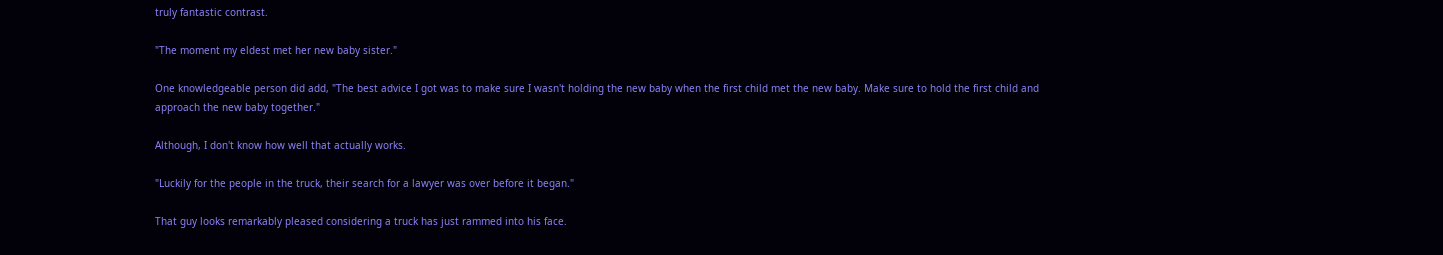truly fantastic contrast.

"The moment my eldest met her new baby sister."

One knowledgeable person did add, "The best advice I got was to make sure I wasn't holding the new baby when the first child met the new baby. Make sure to hold the first child and approach the new baby together."

Although, I don't know how well that actually works.

"Luckily for the people in the truck, their search for a lawyer was over before it began."

That guy looks remarkably pleased considering a truck has just rammed into his face.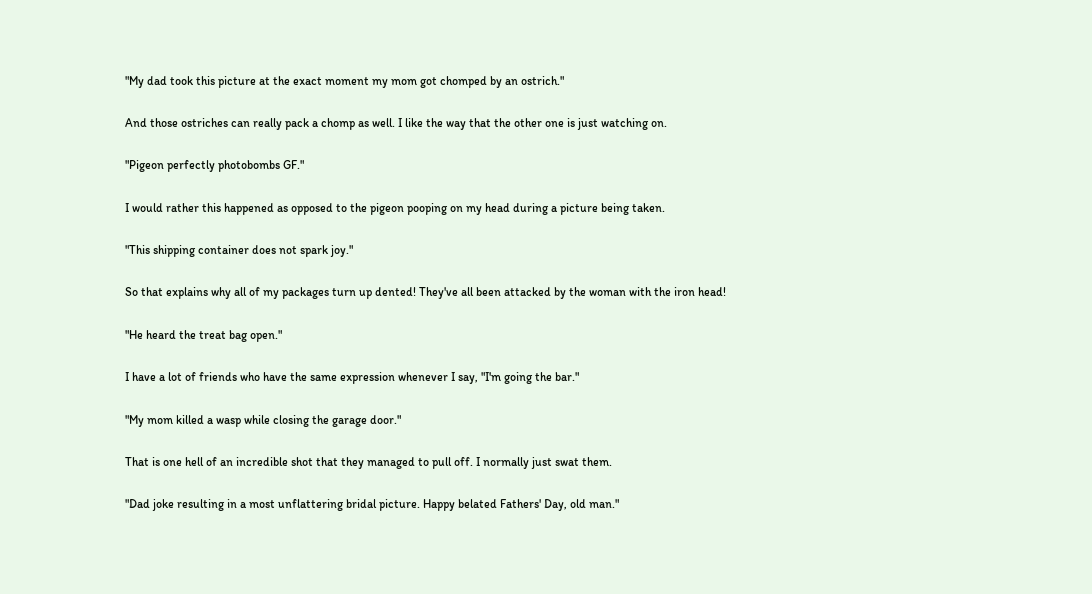"My dad took this picture at the exact moment my mom got chomped by an ostrich."

And those ostriches can really pack a chomp as well. I like the way that the other one is just watching on.

"Pigeon perfectly photobombs GF."

I would rather this happened as opposed to the pigeon pooping on my head during a picture being taken.

"This shipping container does not spark joy."

So that explains why all of my packages turn up dented! They've all been attacked by the woman with the iron head!

"He heard the treat bag open."

I have a lot of friends who have the same expression whenever I say, "I'm going the bar."

"My mom killed a wasp while closing the garage door."

That is one hell of an incredible shot that they managed to pull off. I normally just swat them.

"Dad joke resulting in a most unflattering bridal picture. Happy belated Fathers' Day, old man."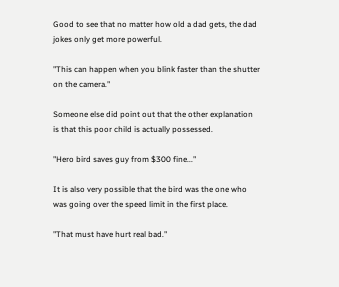Good to see that no matter how old a dad gets, the dad jokes only get more powerful.

"This can happen when you blink faster than the shutter on the camera."

Someone else did point out that the other explanation is that this poor child is actually possessed.

"Hero bird saves guy from $300 fine..."

It is also very possible that the bird was the one who was going over the speed limit in the first place.

"That must have hurt real bad."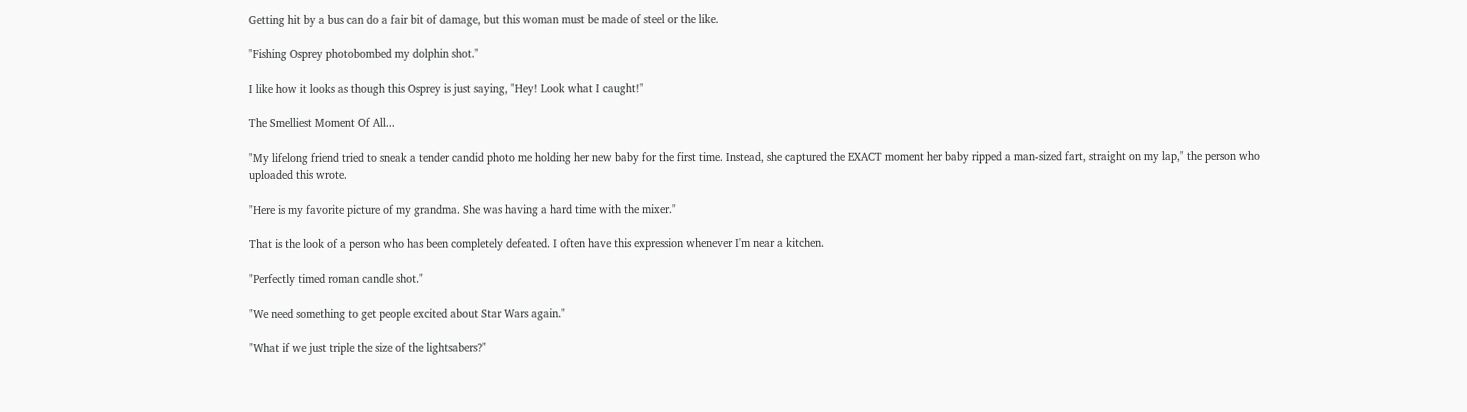Getting hit by a bus can do a fair bit of damage, but this woman must be made of steel or the like.

"Fishing Osprey photobombed my dolphin shot."

I like how it looks as though this Osprey is just saying, "Hey! Look what I caught!"

The Smelliest Moment Of All...

"My lifelong friend tried to sneak a tender candid photo me holding her new baby for the first time. Instead, she captured the EXACT moment her baby ripped a man-sized fart, straight on my lap," the person who uploaded this wrote.

"Here is my favorite picture of my grandma. She was having a hard time with the mixer."

That is the look of a person who has been completely defeated. I often have this expression whenever I'm near a kitchen.

"Perfectly timed roman candle shot."

"We need something to get people excited about Star Wars again."

"What if we just triple the size of the lightsabers?"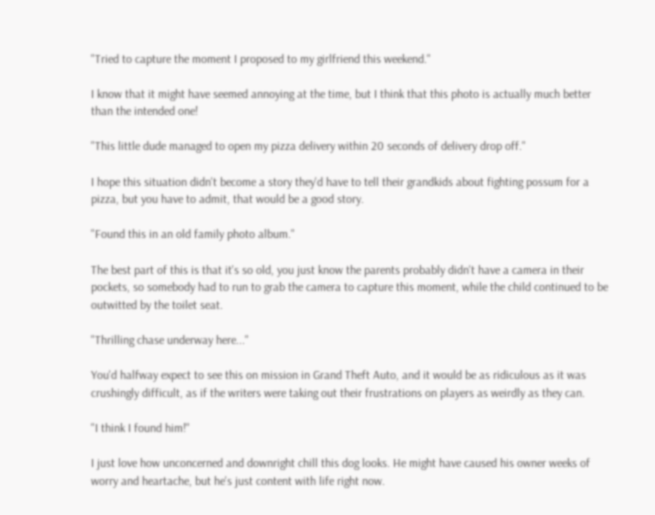"Tried to capture the moment I proposed to my girlfriend this weekend."

I know that it might have seemed annoying at the time, but I think that this photo is actually much better than the intended one!

"This little dude managed to open my pizza delivery within 20 seconds of delivery drop off."

I hope this situation didn't become a story they'd have to tell their grandkids about fighting possum for a pizza, but you have to admit, that would be a good story.

"Found this in an old family photo album."

The best part of this is that it's so old, you just know the parents probably didn't have a camera in their pockets, so somebody had to run to grab the camera to capture this moment, while the child continued to be outwitted by the toilet seat.

"Thrilling chase underway here..."

You'd halfway expect to see this on mission in Grand Theft Auto, and it would be as ridiculous as it was crushingly difficult, as if the writers were taking out their frustrations on players as weirdly as they can.

"I think I found him!"

I just love how unconcerned and downright chill this dog looks. He might have caused his owner weeks of worry and heartache, but he's just content with life right now.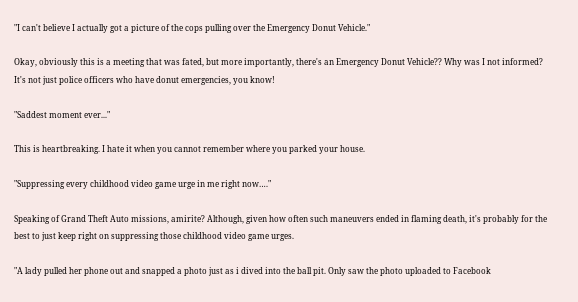"I can't believe I actually got a picture of the cops pulling over the Emergency Donut Vehicle."

Okay, obviously this is a meeting that was fated, but more importantly, there's an Emergency Donut Vehicle?? Why was I not informed? It's not just police officers who have donut emergencies, you know!

"Saddest moment ever..."

This is heartbreaking. I hate it when you cannot remember where you parked your house.

"Suppressing every childhood video game urge in me right now…."

Speaking of Grand Theft Auto missions, amirite? Although, given how often such maneuvers ended in flaming death, it's probably for the best to just keep right on suppressing those childhood video game urges.

"A lady pulled her phone out and snapped a photo just as i dived into the ball pit. Only saw the photo uploaded to Facebook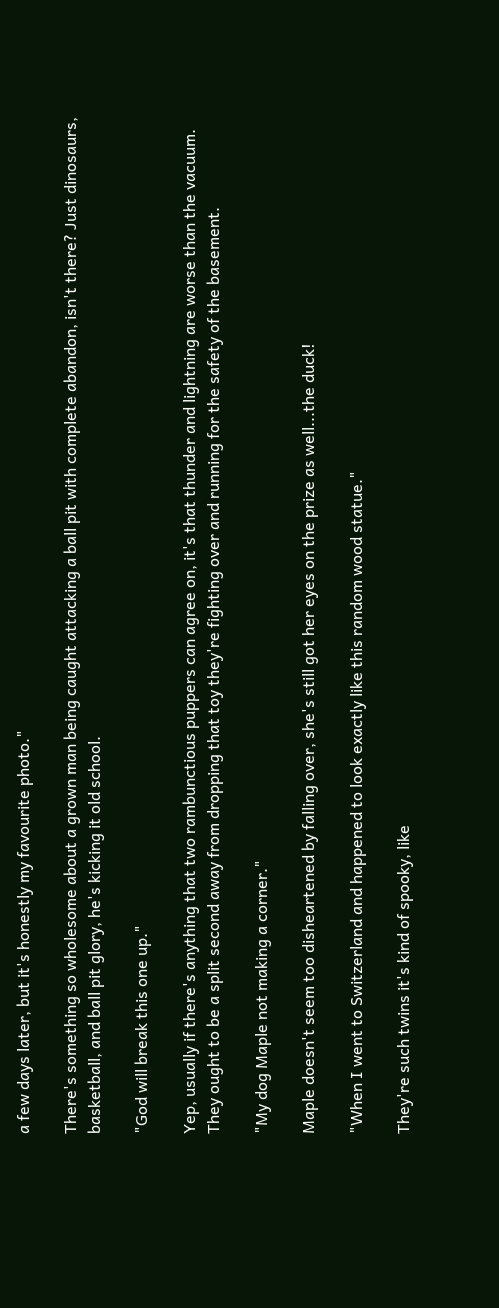a few days later, but it's honestly my favourite photo."

There's something so wholesome about a grown man being caught attacking a ball pit with complete abandon, isn't there? Just dinosaurs, basketball, and ball pit glory, he's kicking it old school.

"God will break this one up."

Yep, usually if there's anything that two rambunctious puppers can agree on, it's that thunder and lightning are worse than the vacuum. They ought to be a split second away from dropping that toy they're fighting over and running for the safety of the basement.

"My dog Maple not making a corner."

Maple doesn't seem too disheartened by falling over, she's still got her eyes on the prize as well...the duck!

"When I went to Switzerland and happened to look exactly like this random wood statue."

They're such twins it's kind of spooky, like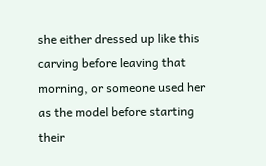she either dressed up like this carving before leaving that morning, or someone used her as the model before starting their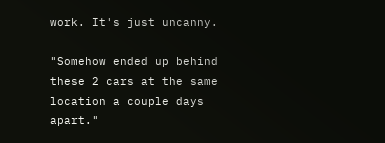work. It's just uncanny.

"Somehow ended up behind these 2 cars at the same location a couple days apart."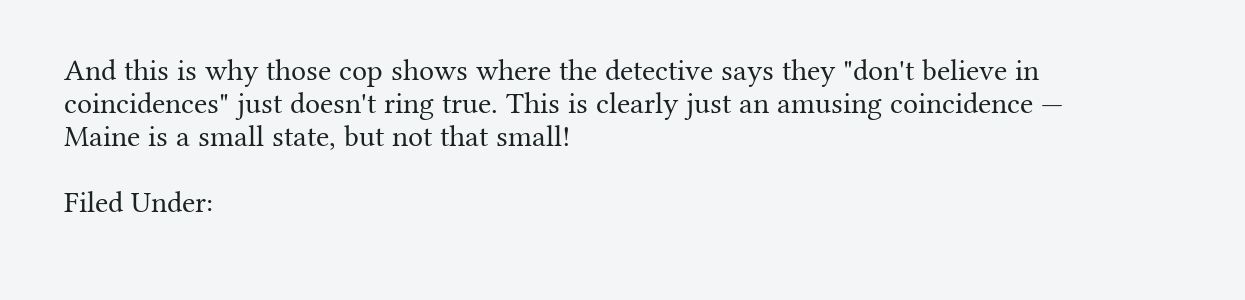And this is why those cop shows where the detective says they "don't believe in coincidences" just doesn't ring true. This is clearly just an amusing coincidence — Maine is a small state, but not that small!

Filed Under: